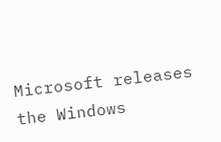Microsoft releases the Windows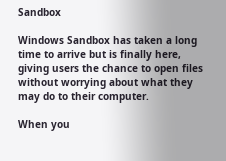Sandbox

Windows Sandbox has taken a long time to arrive but is finally here, giving users the chance to open files without worrying about what they may do to their computer.

When you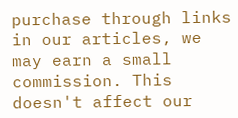purchase through links in our articles, we may earn a small commission. This doesn't affect our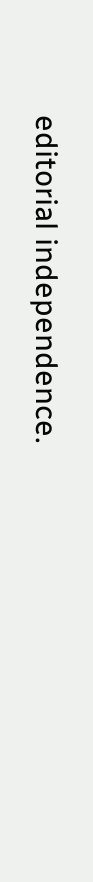editorial independence.